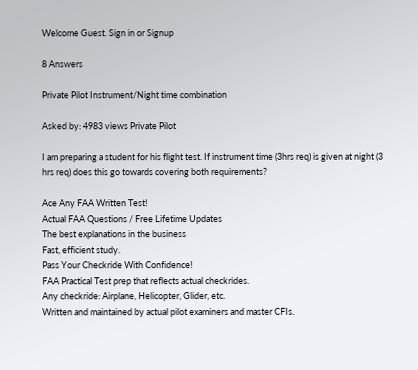Welcome Guest. Sign in or Signup

8 Answers

Private Pilot Instrument/Night time combination

Asked by: 4983 views Private Pilot

I am preparing a student for his flight test. If instrument time (3hrs req) is given at night (3 hrs req) does this go towards covering both requirements?

Ace Any FAA Written Test!
Actual FAA Questions / Free Lifetime Updates
The best explanations in the business
Fast, efficient study.
Pass Your Checkride With Confidence!
FAA Practical Test prep that reflects actual checkrides.
Any checkride: Airplane, Helicopter, Glider, etc.
Written and maintained by actual pilot examiners and master CFIs.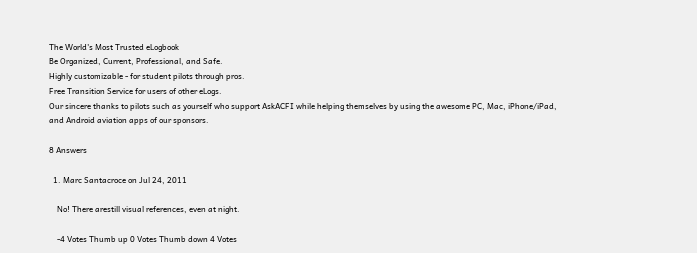The World's Most Trusted eLogbook
Be Organized, Current, Professional, and Safe.
Highly customizable - for student pilots through pros.
Free Transition Service for users of other eLogs.
Our sincere thanks to pilots such as yourself who support AskACFI while helping themselves by using the awesome PC, Mac, iPhone/iPad, and Android aviation apps of our sponsors.

8 Answers

  1. Marc Santacroce on Jul 24, 2011

    No! There arestill visual references, even at night.

    -4 Votes Thumb up 0 Votes Thumb down 4 Votes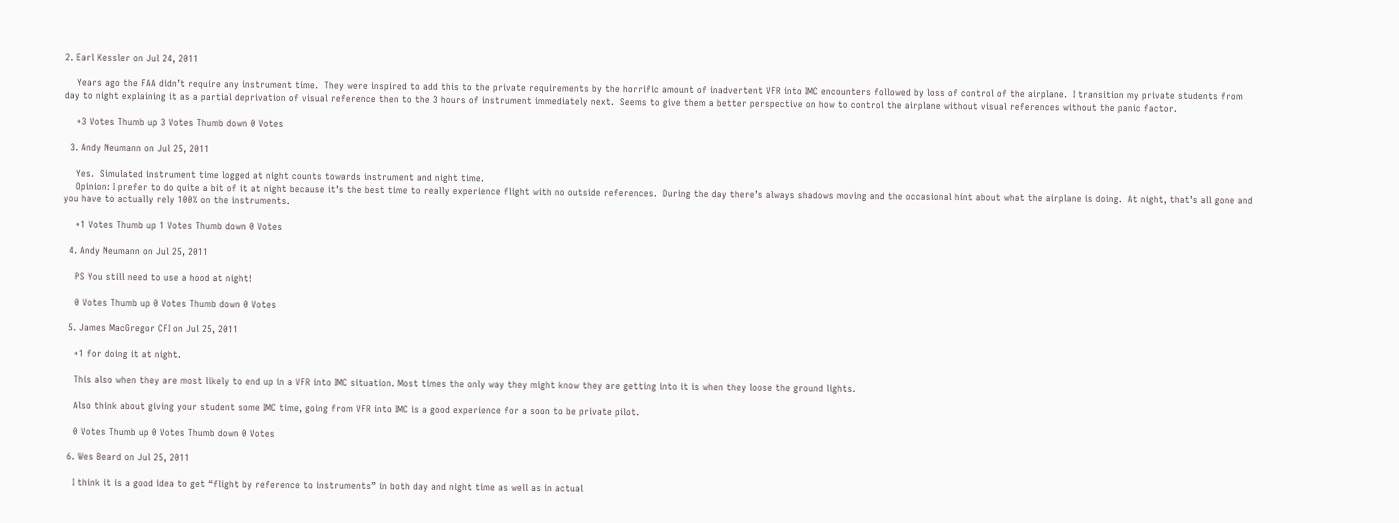2. Earl Kessler on Jul 24, 2011

    Years ago the FAA didn’t require any instrument time.  They were inspired to add this to the private requirements by the horrific amount of inadvertent VFR into IMC encounters followed by loss of control of the airplane.  I transition my private students from day to night explaining it as a partial deprivation of visual reference then to the 3 hours of instrument immediately next.  Seems to give them a better perspective on how to control the airplane without visual references without the panic factor.

    +3 Votes Thumb up 3 Votes Thumb down 0 Votes

  3. Andy Neumann on Jul 25, 2011

    Yes.  Simulated instrument time logged at night counts towards instrument and night time.
    Opinion: I prefer to do quite a bit of it at night because it’s the best time to really experience flight with no outside references.  During the day there’s always shadows moving and the occasional hint about what the airplane is doing.  At night, that’s all gone and you have to actually rely 100% on the instruments.

    +1 Votes Thumb up 1 Votes Thumb down 0 Votes

  4. Andy Neumann on Jul 25, 2011

    PS You still need to use a hood at night!

    0 Votes Thumb up 0 Votes Thumb down 0 Votes

  5. James MacGregor CFI on Jul 25, 2011

    +1 for doing it at night.

    This also when they are most likely to end up in a VFR into IMC situation. Most times the only way they might know they are getting into it is when they loose the ground lights.

    Also think about giving your student some IMC time, going from VFR into IMC is a good experience for a soon to be private pilot.

    0 Votes Thumb up 0 Votes Thumb down 0 Votes

  6. Wes Beard on Jul 25, 2011

    I think it is a good idea to get “flight by reference to instruments” in both day and night time as well as in actual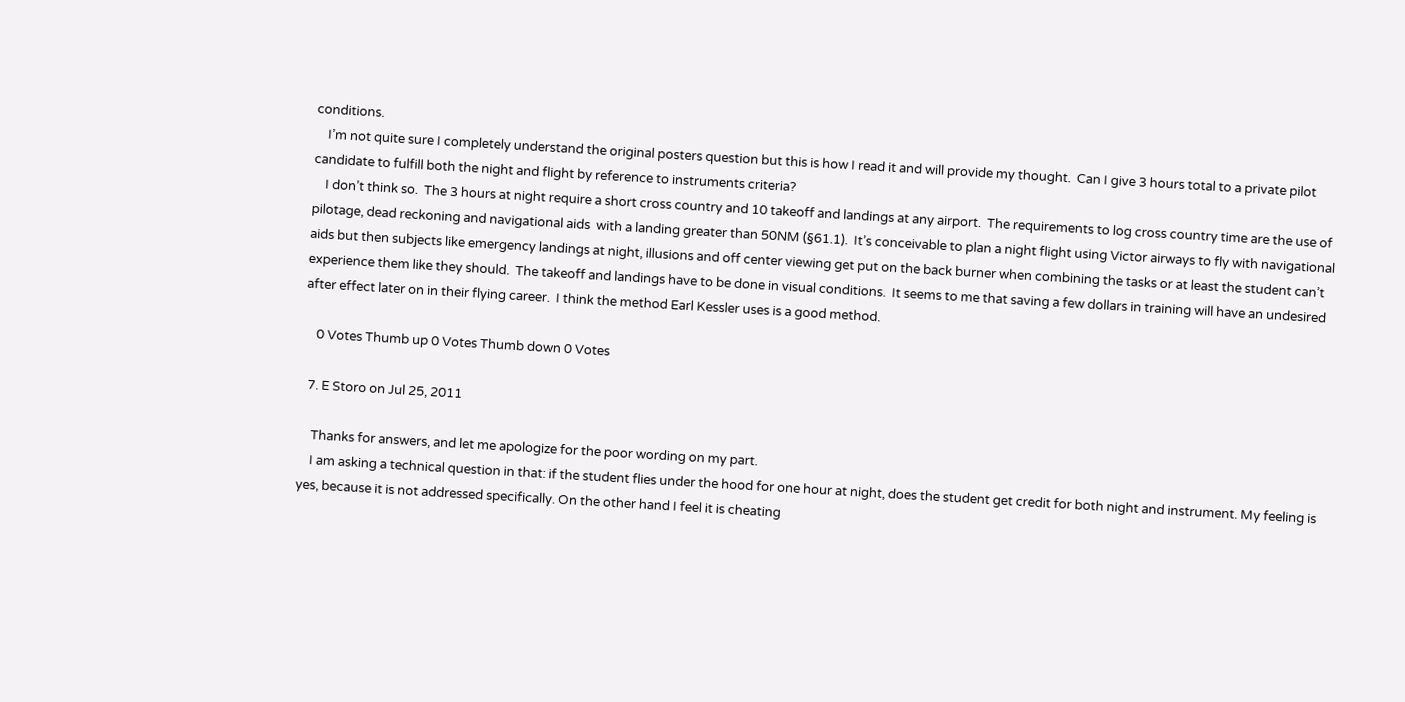conditions.
    I’m not quite sure I completely understand the original posters question but this is how I read it and will provide my thought.  Can I give 3 hours total to a private pilot candidate to fulfill both the night and flight by reference to instruments criteria?
    I don’t think so.  The 3 hours at night require a short cross country and 10 takeoff and landings at any airport.  The requirements to log cross country time are the use of pilotage, dead reckoning and navigational aids  with a landing greater than 50NM (§61.1).  It’s conceivable to plan a night flight using Victor airways to fly with navigational aids but then subjects like emergency landings at night, illusions and off center viewing get put on the back burner when combining the tasks or at least the student can’t experience them like they should.  The takeoff and landings have to be done in visual conditions.  It seems to me that saving a few dollars in training will have an undesired after effect later on in their flying career.  I think the method Earl Kessler uses is a good method.

    0 Votes Thumb up 0 Votes Thumb down 0 Votes

  7. E Storo on Jul 25, 2011

    Thanks for answers, and let me apologize for the poor wording on my part.
    I am asking a technical question in that: if the student flies under the hood for one hour at night, does the student get credit for both night and instrument. My feeling is yes, because it is not addressed specifically. On the other hand I feel it is cheating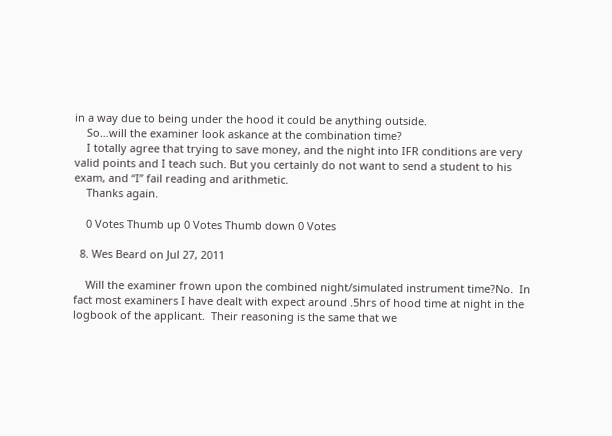in a way due to being under the hood it could be anything outside.
    So…will the examiner look askance at the combination time?
    I totally agree that trying to save money, and the night into IFR conditions are very valid points and I teach such. But you certainly do not want to send a student to his exam, and “I” fail reading and arithmetic.
    Thanks again.

    0 Votes Thumb up 0 Votes Thumb down 0 Votes

  8. Wes Beard on Jul 27, 2011

    Will the examiner frown upon the combined night/simulated instrument time?No.  In fact most examiners I have dealt with expect around .5hrs of hood time at night in the logbook of the applicant.  Their reasoning is the same that we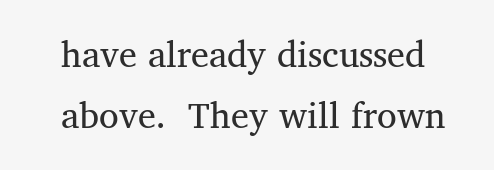have already discussed above.  They will frown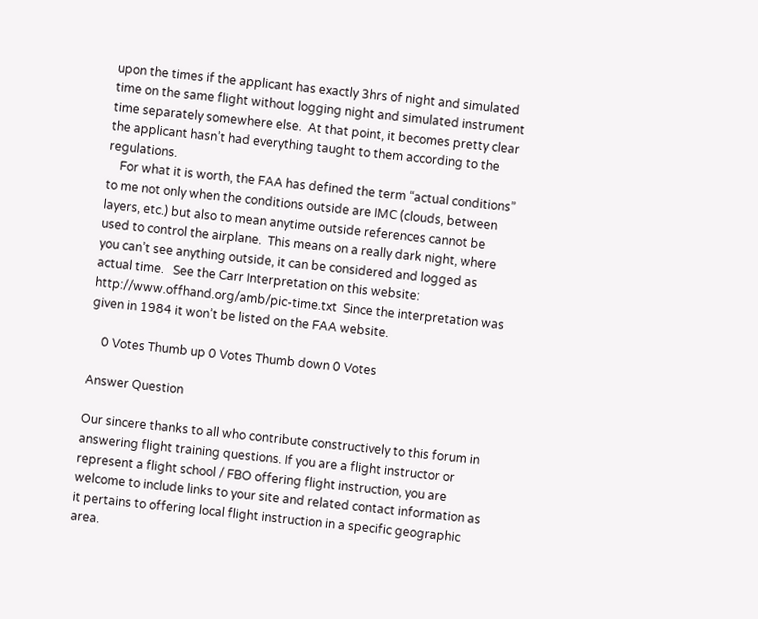upon the times if the applicant has exactly 3hrs of night and simulated time on the same flight without logging night and simulated instrument time separately somewhere else.  At that point, it becomes pretty clear the applicant hasn’t had everything taught to them according to the regulations.
    For what it is worth, the FAA has defined the term “actual conditions” to me not only when the conditions outside are IMC (clouds, between layers, etc.) but also to mean anytime outside references cannot be used to control the airplane.  This means on a really dark night, where you can’t see anything outside, it can be considered and logged as actual time.   See the Carr Interpretation on this website: http://www.offhand.org/amb/pic-time.txt  Since the interpretation was given in 1984 it won’t be listed on the FAA website.

    0 Votes Thumb up 0 Votes Thumb down 0 Votes

Answer Question

Our sincere thanks to all who contribute constructively to this forum in answering flight training questions. If you are a flight instructor or represent a flight school / FBO offering flight instruction, you are welcome to include links to your site and related contact information as it pertains to offering local flight instruction in a specific geographic area.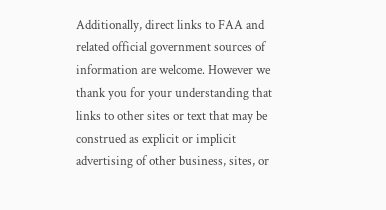Additionally, direct links to FAA and related official government sources of information are welcome. However we thank you for your understanding that links to other sites or text that may be construed as explicit or implicit advertising of other business, sites, or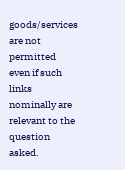goods/services are not permitted even if such links nominally are relevant to the question asked.